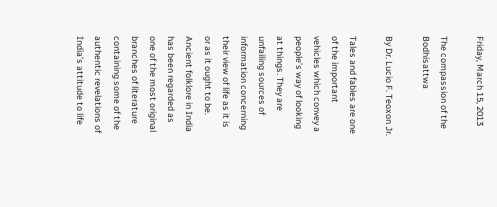Friday, March 15, 2013

The compassion of the Bodhisattwa

By Dr. Lucio F. Teoxon Jr.

Tales and fables are one of the important vehicles which convey a people’s way of looking at things. They are unfailing sources of information concerning their view of life as it is or as it ought to be. Ancient folklore in India has been regarded as one of the most original branches of literature containing some of the authentic revelations of India’s attitude to life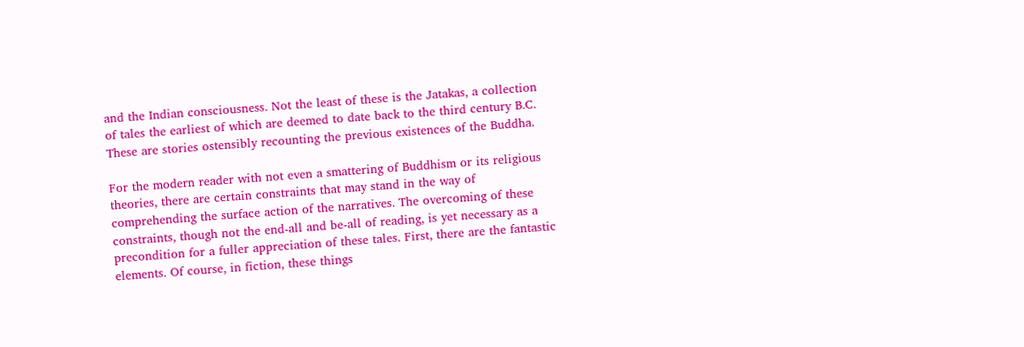and the Indian consciousness. Not the least of these is the Jatakas, a collection of tales the earliest of which are deemed to date back to the third century B.C. These are stories ostensibly recounting the previous existences of the Buddha.

For the modern reader with not even a smattering of Buddhism or its religious theories, there are certain constraints that may stand in the way of comprehending the surface action of the narratives. The overcoming of these constraints, though not the end-all and be-all of reading, is yet necessary as a precondition for a fuller appreciation of these tales. First, there are the fantastic elements. Of course, in fiction, these things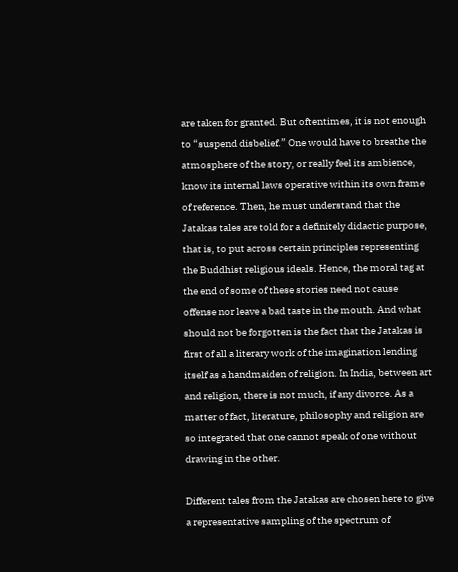are taken for granted. But oftentimes, it is not enough to “suspend disbelief.” One would have to breathe the atmosphere of the story, or really feel its ambience, know its internal laws operative within its own frame of reference. Then, he must understand that the Jatakas tales are told for a definitely didactic purpose, that is, to put across certain principles representing the Buddhist religious ideals. Hence, the moral tag at the end of some of these stories need not cause offense nor leave a bad taste in the mouth. And what should not be forgotten is the fact that the Jatakas is first of all a literary work of the imagination lending itself as a handmaiden of religion. In India, between art and religion, there is not much, if any divorce. As a matter of fact, literature, philosophy and religion are so integrated that one cannot speak of one without drawing in the other.

Different tales from the Jatakas are chosen here to give a representative sampling of the spectrum of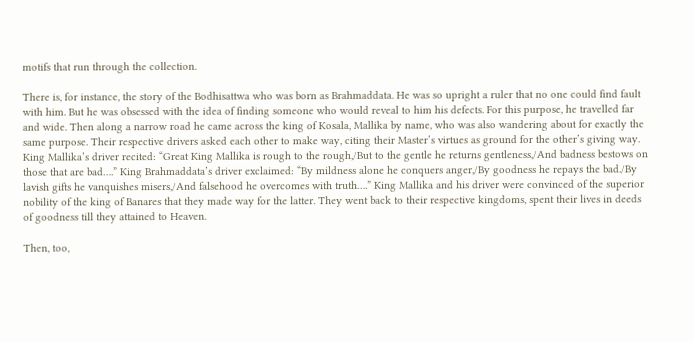motifs that run through the collection.

There is, for instance, the story of the Bodhisattwa who was born as Brahmaddata. He was so upright a ruler that no one could find fault with him. But he was obsessed with the idea of finding someone who would reveal to him his defects. For this purpose, he travelled far and wide. Then along a narrow road he came across the king of Kosala, Mallika by name, who was also wandering about for exactly the same purpose. Their respective drivers asked each other to make way, citing their Master’s virtues as ground for the other’s giving way.  King Mallika’s driver recited: “Great King Mallika is rough to the rough,/But to the gentle he returns gentleness,/And badness bestows on those that are bad….” King Brahmaddata’s driver exclaimed: “By mildness alone he conquers anger,/By goodness he repays the bad./By lavish gifts he vanquishes misers,/And falsehood he overcomes with truth….” King Mallika and his driver were convinced of the superior nobility of the king of Banares that they made way for the latter. They went back to their respective kingdoms, spent their lives in deeds of goodness till they attained to Heaven.

Then, too,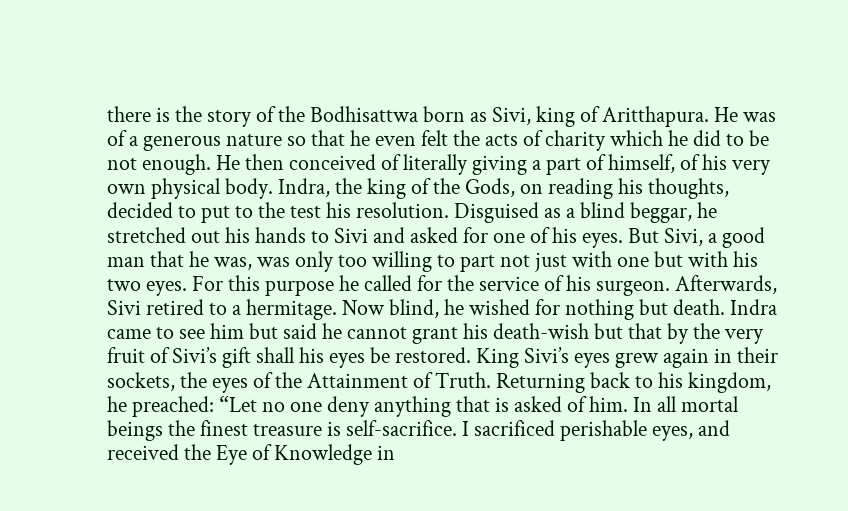there is the story of the Bodhisattwa born as Sivi, king of Aritthapura. He was of a generous nature so that he even felt the acts of charity which he did to be not enough. He then conceived of literally giving a part of himself, of his very own physical body. Indra, the king of the Gods, on reading his thoughts, decided to put to the test his resolution. Disguised as a blind beggar, he stretched out his hands to Sivi and asked for one of his eyes. But Sivi, a good man that he was, was only too willing to part not just with one but with his two eyes. For this purpose he called for the service of his surgeon. Afterwards, Sivi retired to a hermitage. Now blind, he wished for nothing but death. Indra came to see him but said he cannot grant his death-wish but that by the very fruit of Sivi’s gift shall his eyes be restored. King Sivi’s eyes grew again in their sockets, the eyes of the Attainment of Truth. Returning back to his kingdom, he preached: “Let no one deny anything that is asked of him. In all mortal beings the finest treasure is self-sacrifice. I sacrificed perishable eyes, and received the Eye of Knowledge in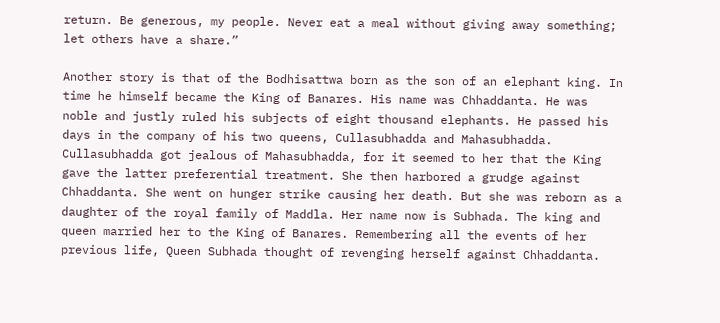return. Be generous, my people. Never eat a meal without giving away something; let others have a share.”

Another story is that of the Bodhisattwa born as the son of an elephant king. In time he himself became the King of Banares. His name was Chhaddanta. He was noble and justly ruled his subjects of eight thousand elephants. He passed his days in the company of his two queens, Cullasubhadda and Mahasubhadda. Cullasubhadda got jealous of Mahasubhadda, for it seemed to her that the King gave the latter preferential treatment. She then harbored a grudge against Chhaddanta. She went on hunger strike causing her death. But she was reborn as a daughter of the royal family of Maddla. Her name now is Subhada. The king and queen married her to the King of Banares. Remembering all the events of her previous life, Queen Subhada thought of revenging herself against Chhaddanta.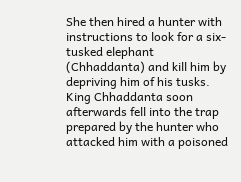She then hired a hunter with instructions to look for a six-tusked elephant (Chhaddanta) and kill him by depriving him of his tusks. King Chhaddanta soon afterwards fell into the trap prepared by the hunter who attacked him with a poisoned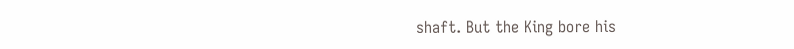shaft. But the King bore his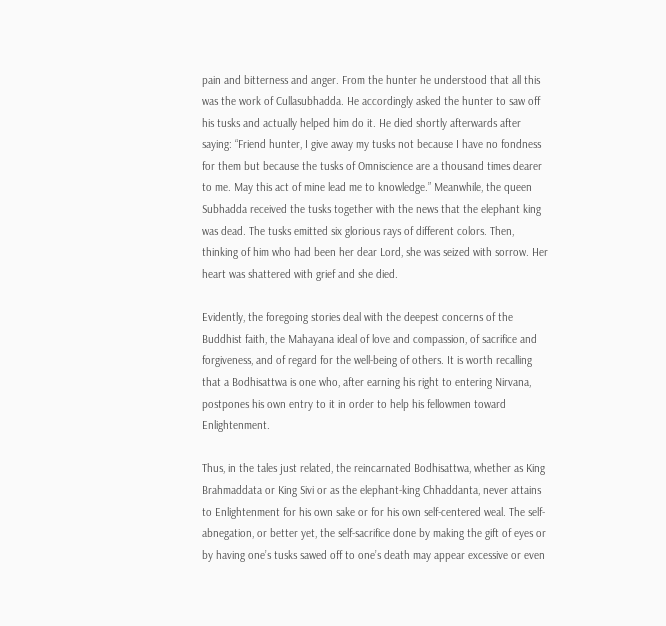pain and bitterness and anger. From the hunter he understood that all this was the work of Cullasubhadda. He accordingly asked the hunter to saw off his tusks and actually helped him do it. He died shortly afterwards after saying: “Friend hunter, I give away my tusks not because I have no fondness for them but because the tusks of Omniscience are a thousand times dearer to me. May this act of mine lead me to knowledge.” Meanwhile, the queen Subhadda received the tusks together with the news that the elephant king was dead. The tusks emitted six glorious rays of different colors. Then, thinking of him who had been her dear Lord, she was seized with sorrow. Her heart was shattered with grief and she died.

Evidently, the foregoing stories deal with the deepest concerns of the Buddhist faith, the Mahayana ideal of love and compassion, of sacrifice and forgiveness, and of regard for the well-being of others. It is worth recalling that a Bodhisattwa is one who, after earning his right to entering Nirvana, postpones his own entry to it in order to help his fellowmen toward Enlightenment.

Thus, in the tales just related, the reincarnated Bodhisattwa, whether as King Brahmaddata or King Sivi or as the elephant-king Chhaddanta, never attains to Enlightenment for his own sake or for his own self-centered weal. The self-abnegation, or better yet, the self-sacrifice done by making the gift of eyes or by having one’s tusks sawed off to one’s death may appear excessive or even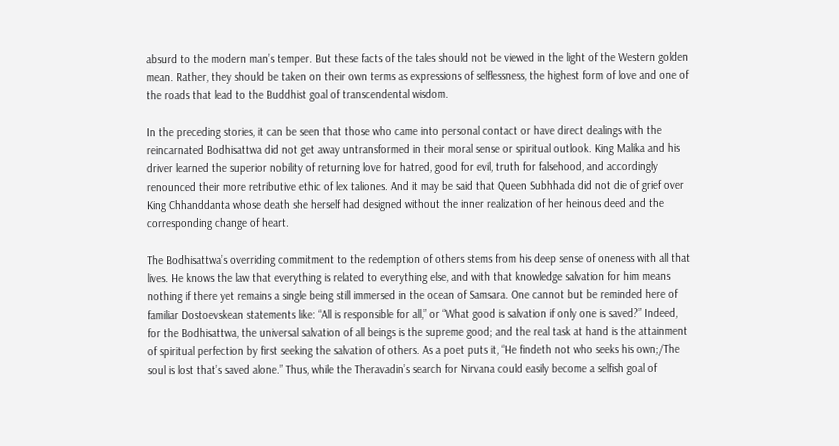absurd to the modern man’s temper. But these facts of the tales should not be viewed in the light of the Western golden mean. Rather, they should be taken on their own terms as expressions of selflessness, the highest form of love and one of the roads that lead to the Buddhist goal of transcendental wisdom.

In the preceding stories, it can be seen that those who came into personal contact or have direct dealings with the reincarnated Bodhisattwa did not get away untransformed in their moral sense or spiritual outlook. King Malika and his driver learned the superior nobility of returning love for hatred, good for evil, truth for falsehood, and accordingly renounced their more retributive ethic of lex taliones. And it may be said that Queen Subhhada did not die of grief over King Chhanddanta whose death she herself had designed without the inner realization of her heinous deed and the corresponding change of heart.

The Bodhisattwa’s overriding commitment to the redemption of others stems from his deep sense of oneness with all that lives. He knows the law that everything is related to everything else, and with that knowledge salvation for him means nothing if there yet remains a single being still immersed in the ocean of Samsara. One cannot but be reminded here of familiar Dostoevskean statements like: “All is responsible for all,” or “What good is salvation if only one is saved?” Indeed, for the Bodhisattwa, the universal salvation of all beings is the supreme good; and the real task at hand is the attainment of spiritual perfection by first seeking the salvation of others. As a poet puts it, “He findeth not who seeks his own;/The soul is lost that’s saved alone.” Thus, while the Theravadin’s search for Nirvana could easily become a selfish goal of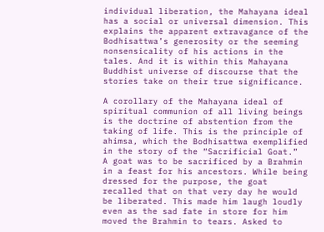individual liberation, the Mahayana ideal has a social or universal dimension. This explains the apparent extravagance of the Bodhisattwa’s generosity or the seeming nonsensicality of his actions in the tales. And it is within this Mahayana Buddhist universe of discourse that the stories take on their true significance.

A corollary of the Mahayana ideal of spiritual communion of all living beings is the doctrine of abstention from the taking of life. This is the principle of ahimsa, which the Bodhisattwa exemplified in the story of the “Sacrificial Goat.”  A goat was to be sacrificed by a Brahmin in a feast for his ancestors. While being dressed for the purpose, the goat recalled that on that very day he would be liberated. This made him laugh loudly even as the sad fate in store for him moved the Brahmin to tears. Asked to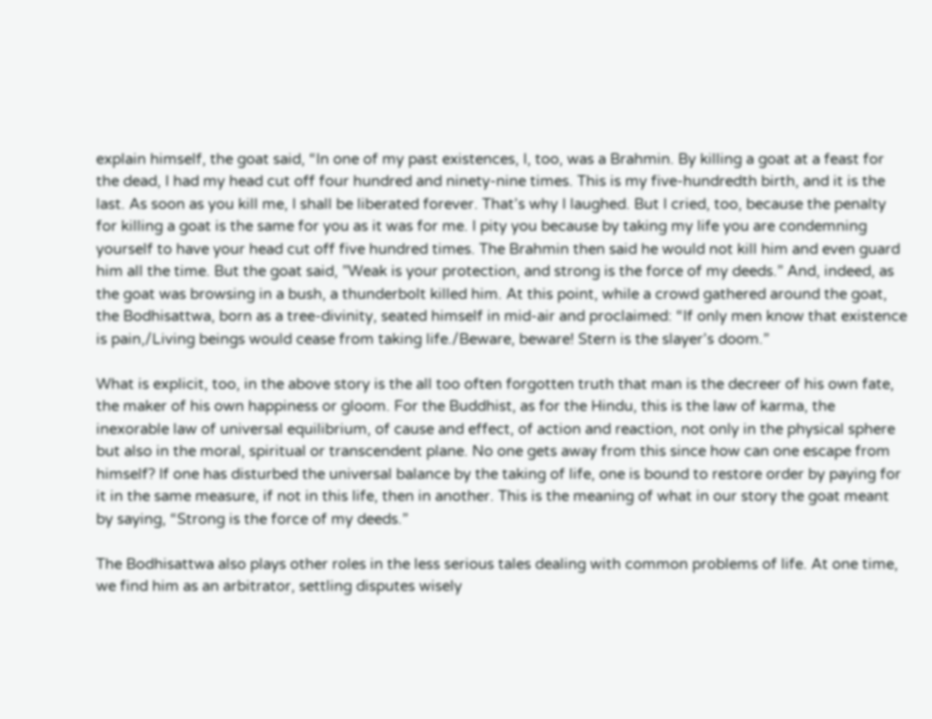explain himself, the goat said, “In one of my past existences, I, too, was a Brahmin. By killing a goat at a feast for the dead, I had my head cut off four hundred and ninety-nine times. This is my five-hundredth birth, and it is the last. As soon as you kill me, I shall be liberated forever. That’s why I laughed. But I cried, too, because the penalty for killing a goat is the same for you as it was for me. I pity you because by taking my life you are condemning yourself to have your head cut off five hundred times. The Brahmin then said he would not kill him and even guard him all the time. But the goat said, ”Weak is your protection, and strong is the force of my deeds.” And, indeed, as the goat was browsing in a bush, a thunderbolt killed him. At this point, while a crowd gathered around the goat, the Bodhisattwa, born as a tree-divinity, seated himself in mid-air and proclaimed: “If only men know that existence is pain,/Living beings would cease from taking life./Beware, beware! Stern is the slayer’s doom.”

What is explicit, too, in the above story is the all too often forgotten truth that man is the decreer of his own fate, the maker of his own happiness or gloom. For the Buddhist, as for the Hindu, this is the law of karma, the inexorable law of universal equilibrium, of cause and effect, of action and reaction, not only in the physical sphere but also in the moral, spiritual or transcendent plane. No one gets away from this since how can one escape from himself? If one has disturbed the universal balance by the taking of life, one is bound to restore order by paying for it in the same measure, if not in this life, then in another. This is the meaning of what in our story the goat meant by saying, “Strong is the force of my deeds.”

The Bodhisattwa also plays other roles in the less serious tales dealing with common problems of life. At one time, we find him as an arbitrator, settling disputes wisely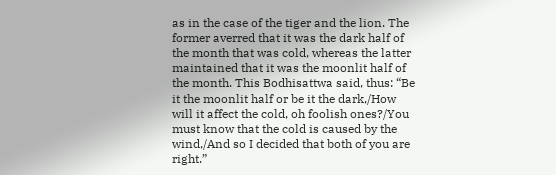as in the case of the tiger and the lion. The former averred that it was the dark half of the month that was cold, whereas the latter maintained that it was the moonlit half of the month. This Bodhisattwa said, thus: “Be it the moonlit half or be it the dark,/How will it affect the cold, oh foolish ones?/You must know that the cold is caused by the wind,/And so I decided that both of you are right.”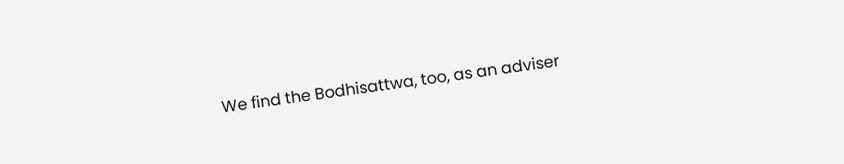We find the Bodhisattwa, too, as an adviser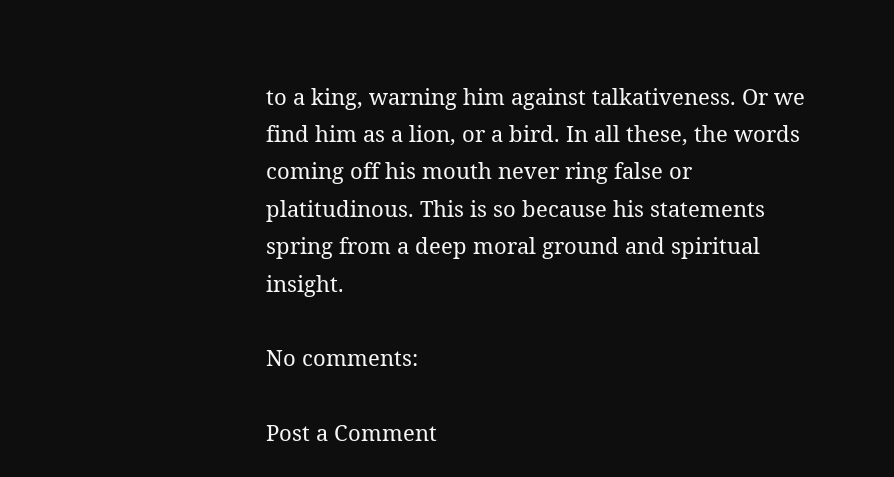to a king, warning him against talkativeness. Or we find him as a lion, or a bird. In all these, the words coming off his mouth never ring false or platitudinous. This is so because his statements spring from a deep moral ground and spiritual insight.

No comments:

Post a Comment